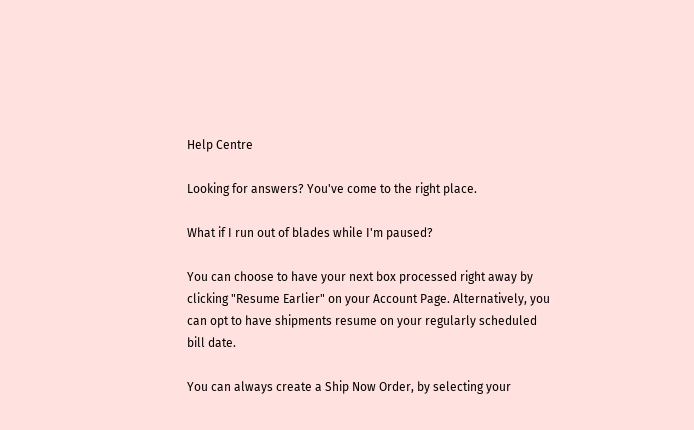Help Centre

Looking for answers? You've come to the right place.

What if I run out of blades while I'm paused?

You can choose to have your next box processed right away by clicking "Resume Earlier" on your Account Page. Alternatively, you can opt to have shipments resume on your regularly scheduled bill date.

You can always create a Ship Now Order, by selecting your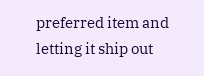preferred item and letting it ship out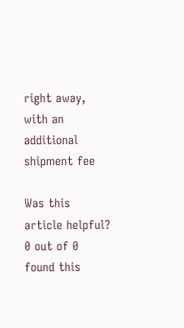right away, with an additional shipment fee

Was this article helpful?
0 out of 0 found this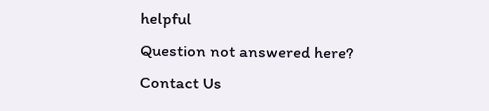helpful
Question not answered here?
Contact Us